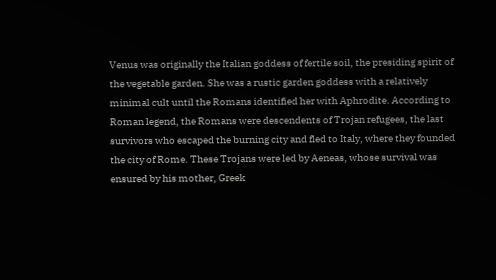Venus was originally the Italian goddess of fertile soil, the presiding spirit of the vegetable garden. She was a rustic garden goddess with a relatively minimal cult until the Romans identified her with Aphrodite. According to Roman legend, the Romans were descendents of Trojan refugees, the last survivors who escaped the burning city and fled to Italy, where they founded the city of Rome. These Trojans were led by Aeneas, whose survival was ensured by his mother, Greek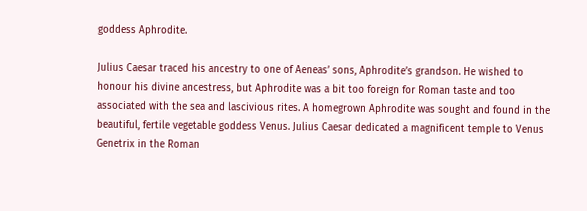goddess Aphrodite.

Julius Caesar traced his ancestry to one of Aeneas’ sons, Aphrodite’s grandson. He wished to honour his divine ancestress, but Aphrodite was a bit too foreign for Roman taste and too associated with the sea and lascivious rites. A homegrown Aphrodite was sought and found in the beautiful, fertile vegetable goddess Venus. Julius Caesar dedicated a magnificent temple to Venus Genetrix in the Roman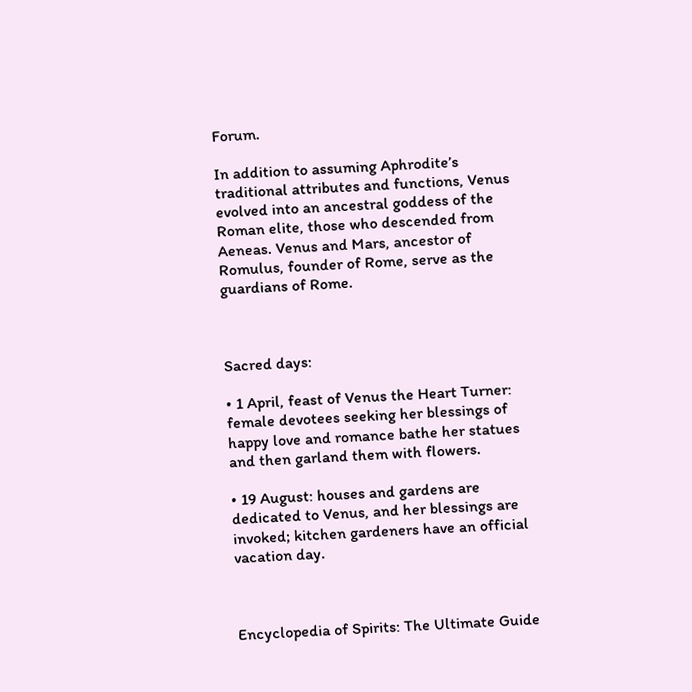Forum.

In addition to assuming Aphrodite’s traditional attributes and functions, Venus evolved into an ancestral goddess of the Roman elite, those who descended from Aeneas. Venus and Mars, ancestor of Romulus, founder of Rome, serve as the guardians of Rome.



Sacred days:

• 1 April, feast of Venus the Heart Turner: female devotees seeking her blessings of happy love and romance bathe her statues and then garland them with flowers.

• 19 August: houses and gardens are dedicated to Venus, and her blessings are invoked; kitchen gardeners have an official vacation day.



Encyclopedia of Spirits: The Ultimate Guide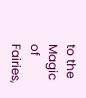to the Magic of Fairies,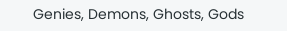Genies, Demons, Ghosts, Gods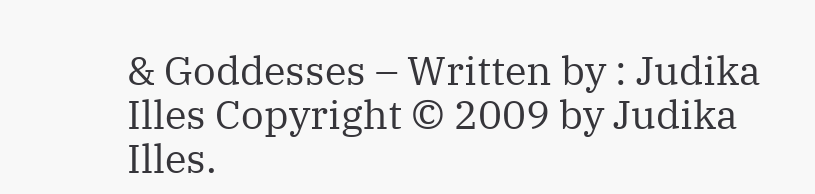& Goddesses – Written by : Judika Illes Copyright © 2009 by Judika Illes.